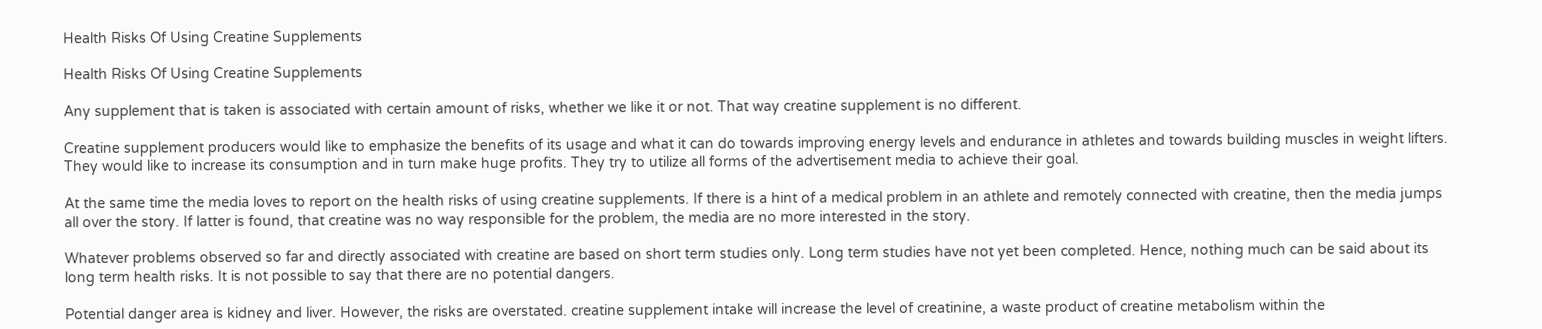Health Risks Of Using Creatine Supplements

Health Risks Of Using Creatine Supplements

Any supplement that is taken is associated with certain amount of risks, whether we like it or not. That way creatine supplement is no different.

Creatine supplement producers would like to emphasize the benefits of its usage and what it can do towards improving energy levels and endurance in athletes and towards building muscles in weight lifters. They would like to increase its consumption and in turn make huge profits. They try to utilize all forms of the advertisement media to achieve their goal.

At the same time the media loves to report on the health risks of using creatine supplements. If there is a hint of a medical problem in an athlete and remotely connected with creatine, then the media jumps all over the story. If latter is found, that creatine was no way responsible for the problem, the media are no more interested in the story.

Whatever problems observed so far and directly associated with creatine are based on short term studies only. Long term studies have not yet been completed. Hence, nothing much can be said about its long term health risks. It is not possible to say that there are no potential dangers.

Potential danger area is kidney and liver. However, the risks are overstated. creatine supplement intake will increase the level of creatinine, a waste product of creatine metabolism within the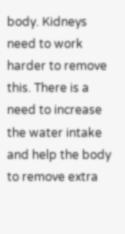body. Kidneys need to work harder to remove this. There is a need to increase the water intake and help the body to remove extra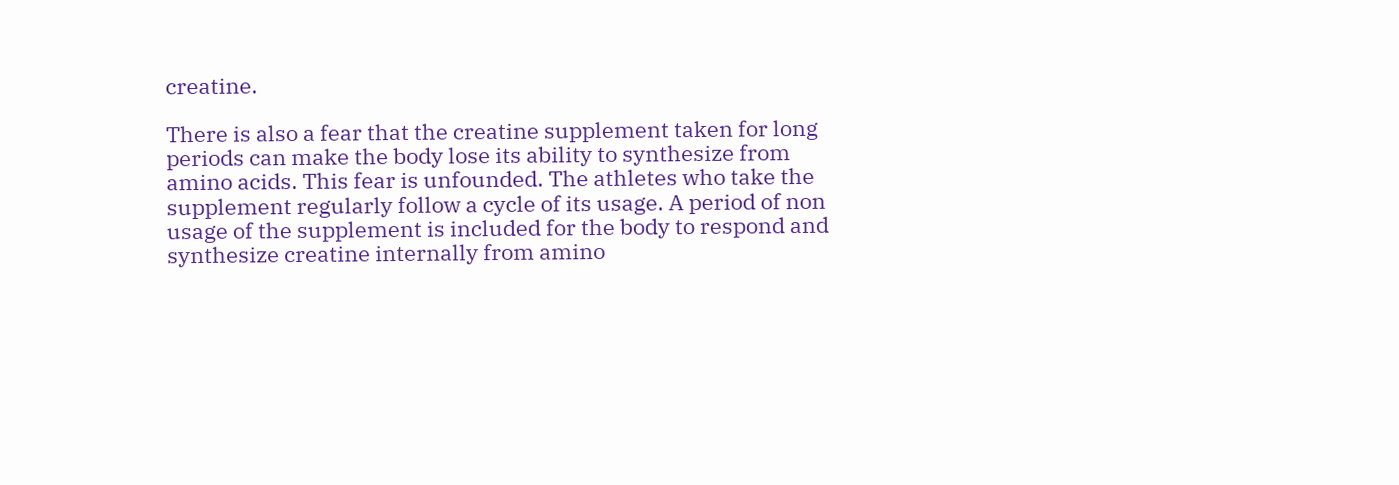creatine.

There is also a fear that the creatine supplement taken for long periods can make the body lose its ability to synthesize from amino acids. This fear is unfounded. The athletes who take the supplement regularly follow a cycle of its usage. A period of non usage of the supplement is included for the body to respond and synthesize creatine internally from amino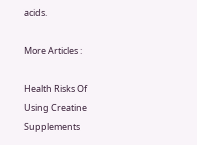acids.

More Articles :

Health Risks Of Using Creatine Supplements